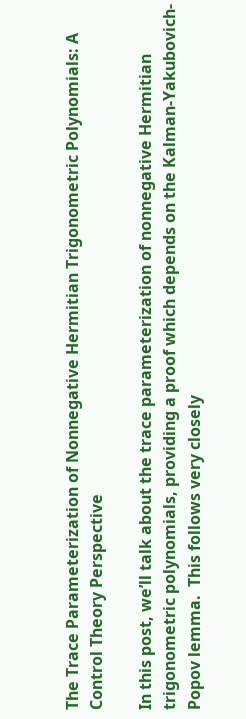The Trace Parameterization of Nonnegative Hermitian Trigonometric Polynomials: A Control Theory Perspective

In this post, we’ll talk about the trace parameterization of nonnegative Hermitian trigonometric polynomials, providing a proof which depends on the Kalman-Yakubovich-Popov lemma.  This follows very closely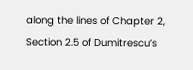along the lines of Chapter 2, Section 2.5 of Dumitrescu’s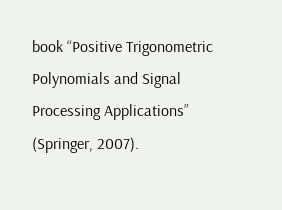book “Positive Trigonometric Polynomials and Signal Processing Applications” (Springer, 2007).